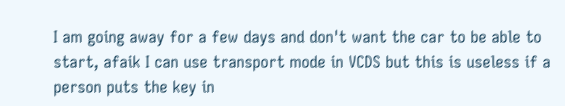I am going away for a few days and don't want the car to be able to start, afaik I can use transport mode in VCDS but this is useless if a person puts the key in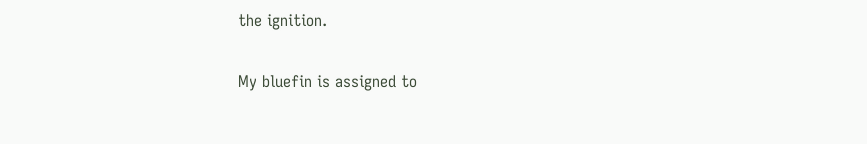the ignition.

My bluefin is assigned to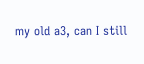my old a3, can I still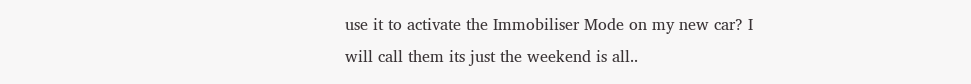use it to activate the Immobiliser Mode on my new car? I will call them its just the weekend is all..